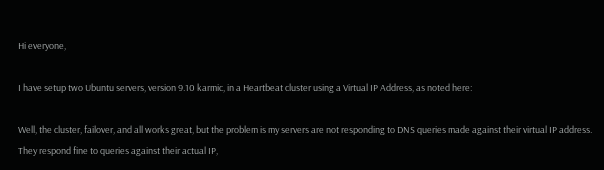Hi everyone,

I have setup two Ubuntu servers, version 9.10 karmic, in a Heartbeat cluster using a Virtual IP Address, as noted here:

Well, the cluster, failover, and all works great, but the problem is my servers are not responding to DNS queries made against their virtual IP address. They respond fine to queries against their actual IP,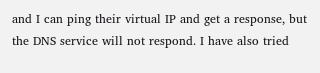and I can ping their virtual IP and get a response, but the DNS service will not respond. I have also tried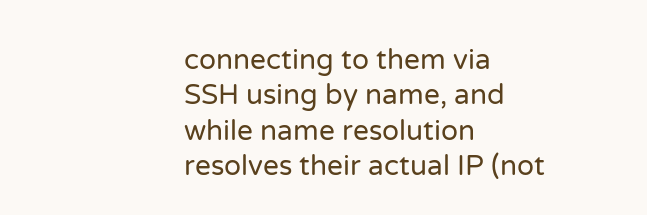connecting to them via SSH using by name, and while name resolution resolves their actual IP (not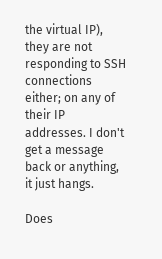the virtual IP), they are not responding to SSH connections either; on any of their IP addresses. I don't get a message back or anything, it just hangs.

Does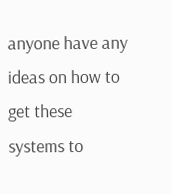anyone have any ideas on how to get these systems to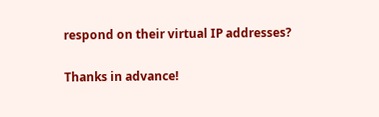respond on their virtual IP addresses?

Thanks in advance!